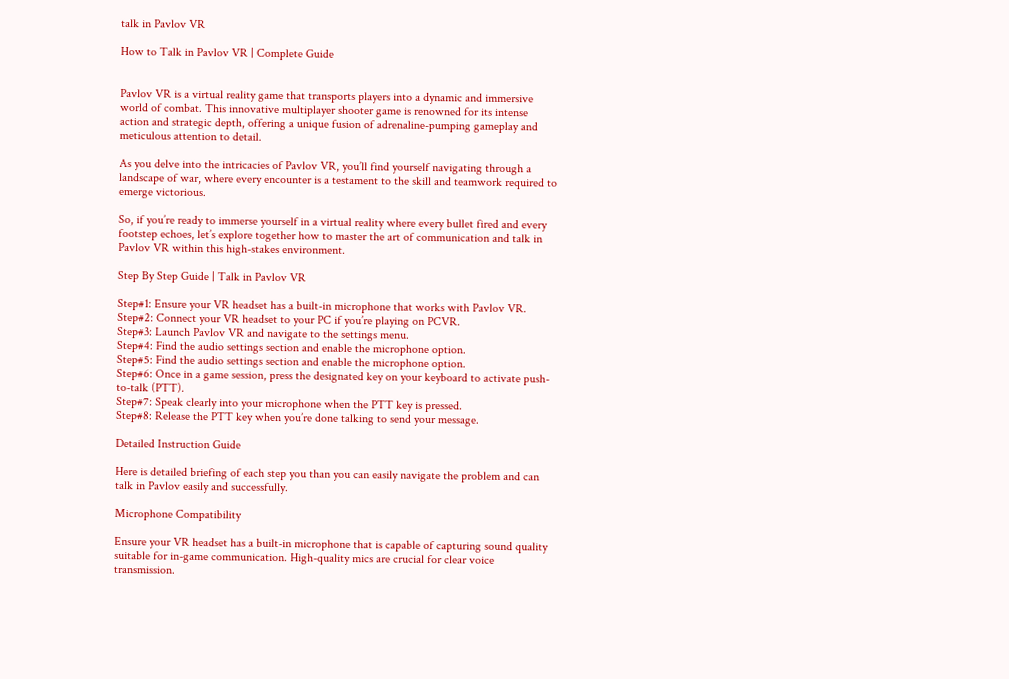talk in Pavlov VR

How to Talk in Pavlov VR | Complete Guide


Pavlov VR is a virtual reality game that transports players into a dynamic and immersive world of combat. This innovative multiplayer shooter game is renowned for its intense action and strategic depth, offering a unique fusion of adrenaline-pumping gameplay and meticulous attention to detail.

As you delve into the intricacies of Pavlov VR, you’ll find yourself navigating through a landscape of war, where every encounter is a testament to the skill and teamwork required to emerge victorious.

So, if you’re ready to immerse yourself in a virtual reality where every bullet fired and every footstep echoes, let’s explore together how to master the art of communication and talk in Pavlov VR within this high-stakes environment.

Step By Step Guide | Talk in Pavlov VR

Step#1: Ensure your VR headset has a built-in microphone that works with Pavlov VR.
Step#2: Connect your VR headset to your PC if you’re playing on PCVR.
Step#3: Launch Pavlov VR and navigate to the settings menu.
Step#4: Find the audio settings section and enable the microphone option.
Step#5: Find the audio settings section and enable the microphone option.
Step#6: Once in a game session, press the designated key on your keyboard to activate push-to-talk (PTT).
Step#7: Speak clearly into your microphone when the PTT key is pressed.
Step#8: Release the PTT key when you’re done talking to send your message.

Detailed Instruction Guide

Here is detailed briefing of each step you than you can easily navigate the problem and can talk in Pavlov easily and successfully.

Microphone Compatibility

Ensure your VR headset has a built-in microphone that is capable of capturing sound quality suitable for in-game communication. High-quality mics are crucial for clear voice transmission.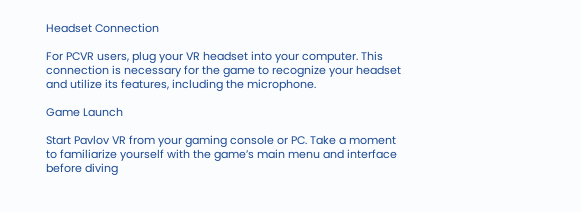Headset Connection

For PCVR users, plug your VR headset into your computer. This connection is necessary for the game to recognize your headset and utilize its features, including the microphone.

Game Launch

Start Pavlov VR from your gaming console or PC. Take a moment to familiarize yourself with the game’s main menu and interface before diving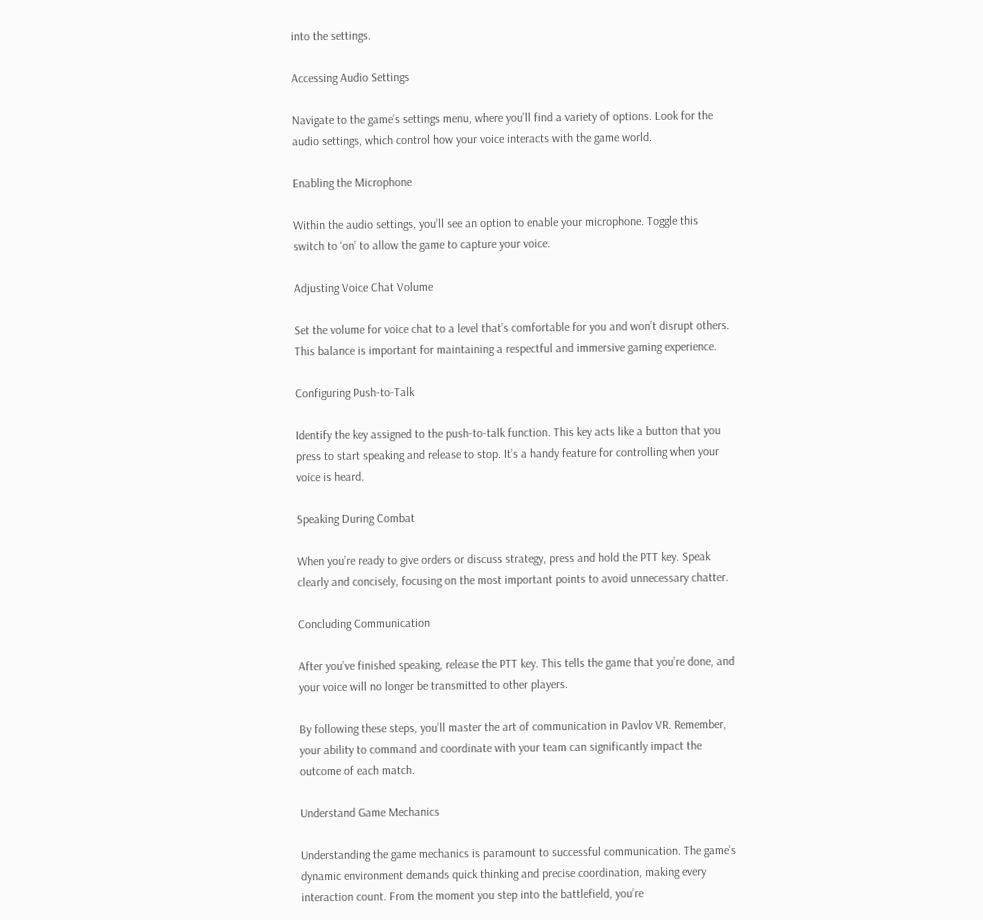into the settings.

Accessing Audio Settings

Navigate to the game’s settings menu, where you’ll find a variety of options. Look for the audio settings, which control how your voice interacts with the game world.

Enabling the Microphone

Within the audio settings, you’ll see an option to enable your microphone. Toggle this switch to ‘on’ to allow the game to capture your voice.

Adjusting Voice Chat Volume

Set the volume for voice chat to a level that’s comfortable for you and won’t disrupt others. This balance is important for maintaining a respectful and immersive gaming experience.

Configuring Push-to-Talk

Identify the key assigned to the push-to-talk function. This key acts like a button that you press to start speaking and release to stop. It’s a handy feature for controlling when your voice is heard.

Speaking During Combat

When you’re ready to give orders or discuss strategy, press and hold the PTT key. Speak clearly and concisely, focusing on the most important points to avoid unnecessary chatter.

Concluding Communication

After you’ve finished speaking, release the PTT key. This tells the game that you’re done, and your voice will no longer be transmitted to other players.

By following these steps, you’ll master the art of communication in Pavlov VR. Remember, your ability to command and coordinate with your team can significantly impact the outcome of each match.

Understand Game Mechanics

Understanding the game mechanics is paramount to successful communication. The game’s dynamic environment demands quick thinking and precise coordination, making every interaction count. From the moment you step into the battlefield, you’re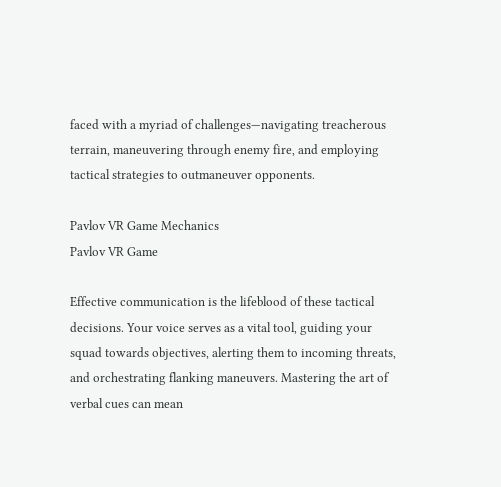faced with a myriad of challenges—navigating treacherous terrain, maneuvering through enemy fire, and employing tactical strategies to outmaneuver opponents.

Pavlov VR Game Mechanics
Pavlov VR Game

Effective communication is the lifeblood of these tactical decisions. Your voice serves as a vital tool, guiding your squad towards objectives, alerting them to incoming threats, and orchestrating flanking maneuvers. Mastering the art of verbal cues can mean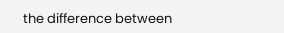the difference between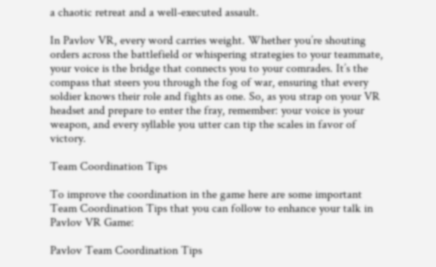a chaotic retreat and a well-executed assault.

In Pavlov VR, every word carries weight. Whether you’re shouting orders across the battlefield or whispering strategies to your teammate, your voice is the bridge that connects you to your comrades. It’s the compass that steers you through the fog of war, ensuring that every soldier knows their role and fights as one. So, as you strap on your VR headset and prepare to enter the fray, remember: your voice is your weapon, and every syllable you utter can tip the scales in favor of victory.

Team Coordination Tips

To improve the coordination in the game here are some important Team Coordination Tips that you can follow to enhance your talk in Pavlov VR Game:

Pavlov Team Coordination Tips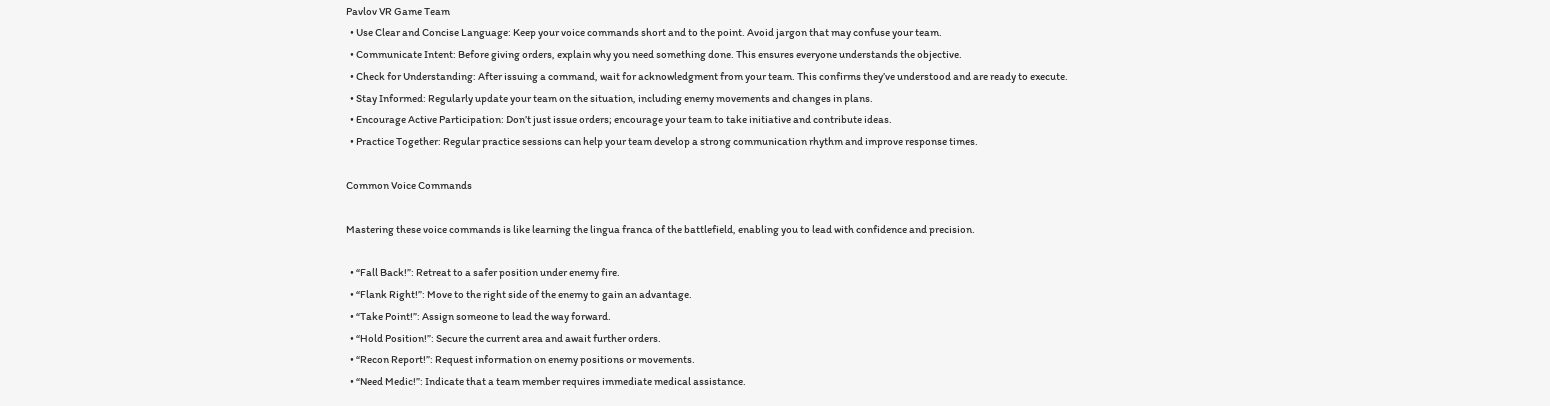Pavlov VR Game Team
  • Use Clear and Concise Language: Keep your voice commands short and to the point. Avoid jargon that may confuse your team.
  • Communicate Intent: Before giving orders, explain why you need something done. This ensures everyone understands the objective.
  • Check for Understanding: After issuing a command, wait for acknowledgment from your team. This confirms they’ve understood and are ready to execute.
  • Stay Informed: Regularly update your team on the situation, including enemy movements and changes in plans.
  • Encourage Active Participation: Don’t just issue orders; encourage your team to take initiative and contribute ideas.
  • Practice Together: Regular practice sessions can help your team develop a strong communication rhythm and improve response times.

Common Voice Commands

Mastering these voice commands is like learning the lingua franca of the battlefield, enabling you to lead with confidence and precision.

  • “Fall Back!”: Retreat to a safer position under enemy fire.
  • “Flank Right!”: Move to the right side of the enemy to gain an advantage.
  • “Take Point!”: Assign someone to lead the way forward.
  • “Hold Position!”: Secure the current area and await further orders.
  • “Recon Report!”: Request information on enemy positions or movements.
  • “Need Medic!”: Indicate that a team member requires immediate medical assistance.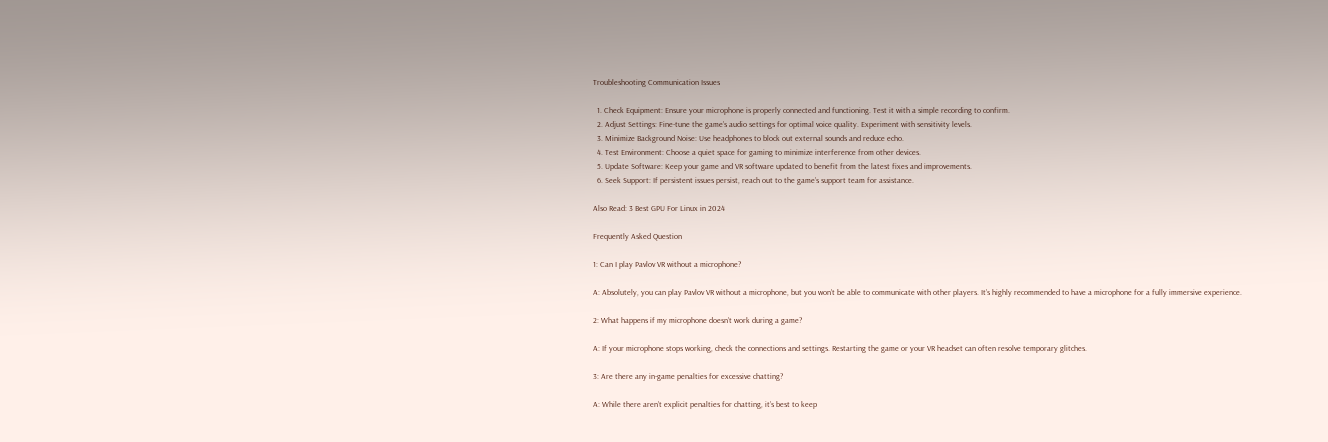Troubleshooting Communication Issues

  1. Check Equipment: Ensure your microphone is properly connected and functioning. Test it with a simple recording to confirm.
  2. Adjust Settings: Fine-tune the game’s audio settings for optimal voice quality. Experiment with sensitivity levels.
  3. Minimize Background Noise: Use headphones to block out external sounds and reduce echo.
  4. Test Environment: Choose a quiet space for gaming to minimize interference from other devices.
  5. Update Software: Keep your game and VR software updated to benefit from the latest fixes and improvements.
  6. Seek Support: If persistent issues persist, reach out to the game’s support team for assistance.

Also Read: 3 Best GPU For Linux in 2024

Frequently Asked Question

1: Can I play Pavlov VR without a microphone?

A: Absolutely, you can play Pavlov VR without a microphone, but you won’t be able to communicate with other players. It’s highly recommended to have a microphone for a fully immersive experience.

2: What happens if my microphone doesn’t work during a game?

A: If your microphone stops working, check the connections and settings. Restarting the game or your VR headset can often resolve temporary glitches.

3: Are there any in-game penalties for excessive chatting?

A: While there aren’t explicit penalties for chatting, it’s best to keep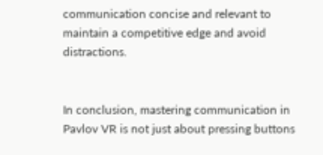communication concise and relevant to maintain a competitive edge and avoid distractions.


In conclusion, mastering communication in Pavlov VR is not just about pressing buttons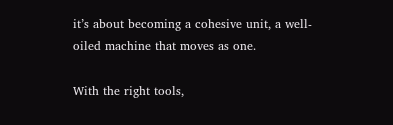it’s about becoming a cohesive unit, a well-oiled machine that moves as one.

With the right tools,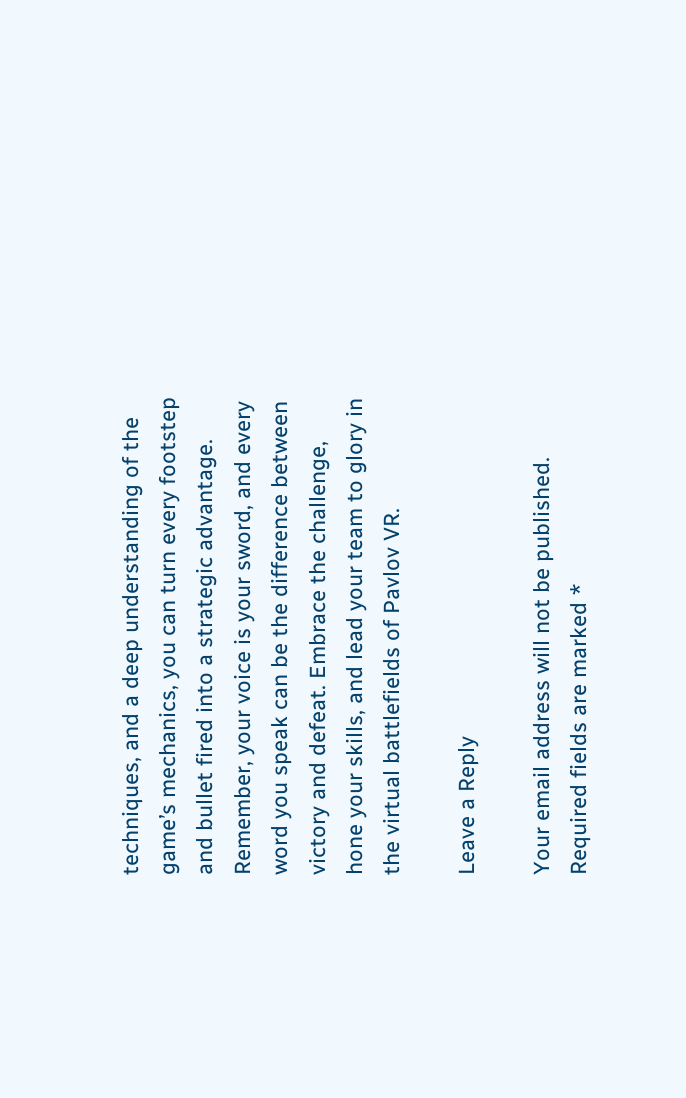techniques, and a deep understanding of the game’s mechanics, you can turn every footstep and bullet fired into a strategic advantage. Remember, your voice is your sword, and every word you speak can be the difference between victory and defeat. Embrace the challenge, hone your skills, and lead your team to glory in the virtual battlefields of Pavlov VR.

Leave a Reply

Your email address will not be published. Required fields are marked *